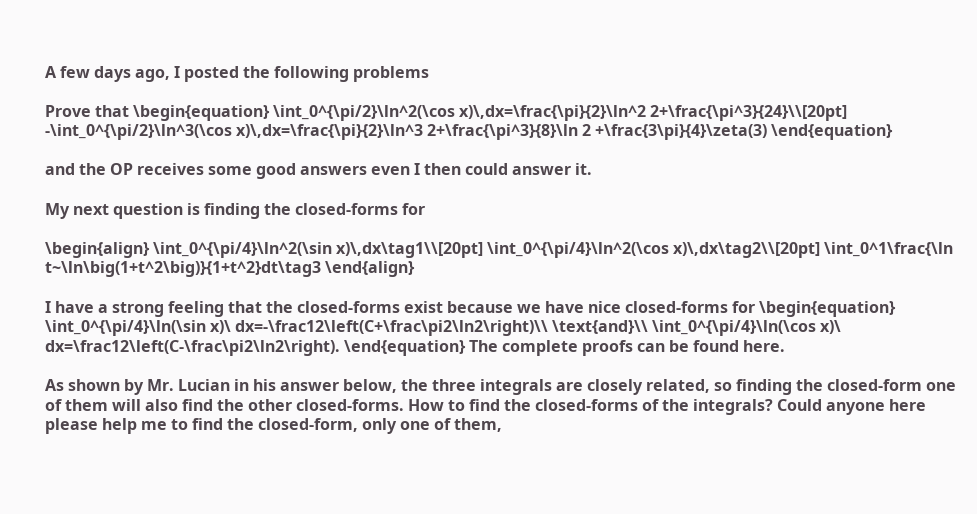A few days ago, I posted the following problems

Prove that \begin{equation} \int_0^{\pi/2}\ln^2(\cos x)\,dx=\frac{\pi}{2}\ln^2 2+\frac{\pi^3}{24}\\[20pt] -\int_0^{\pi/2}\ln^3(\cos x)\,dx=\frac{\pi}{2}\ln^3 2+\frac{\pi^3}{8}\ln 2 +\frac{3\pi}{4}\zeta(3) \end{equation}

and the OP receives some good answers even I then could answer it.

My next question is finding the closed-forms for

\begin{align} \int_0^{\pi/4}\ln^2(\sin x)\,dx\tag1\\[20pt] \int_0^{\pi/4}\ln^2(\cos x)\,dx\tag2\\[20pt] \int_0^1\frac{\ln t~\ln\big(1+t^2\big)}{1+t^2}dt\tag3 \end{align}

I have a strong feeling that the closed-forms exist because we have nice closed-forms for \begin{equation} \int_0^{\pi/4}\ln(\sin x)\ dx=-\frac12\left(C+\frac\pi2\ln2\right)\\ \text{and}\\ \int_0^{\pi/4}\ln(\cos x)\ dx=\frac12\left(C-\frac\pi2\ln2\right). \end{equation} The complete proofs can be found here.

As shown by Mr. Lucian in his answer below, the three integrals are closely related, so finding the closed-form one of them will also find the other closed-forms. How to find the closed-forms of the integrals? Could anyone here please help me to find the closed-form, only one of them,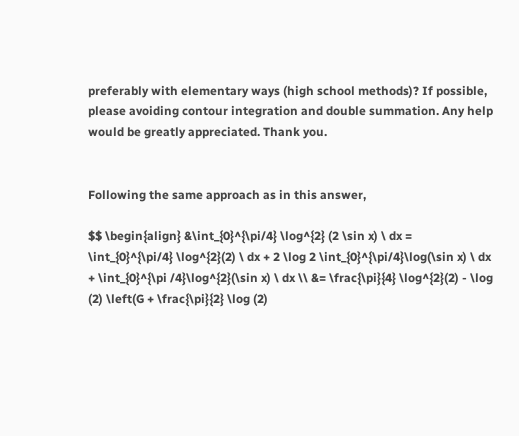preferably with elementary ways (high school methods)? If possible, please avoiding contour integration and double summation. Any help would be greatly appreciated. Thank you.


Following the same approach as in this answer,

$$ \begin{align} &\int_{0}^{\pi/4} \log^{2} (2 \sin x) \ dx = \int_{0}^{\pi/4} \log^{2}(2) \ dx + 2 \log 2 \int_{0}^{\pi/4}\log(\sin x) \ dx + \int_{0}^{\pi /4}\log^{2}(\sin x) \ dx \\ &= \frac{\pi}{4} \log^{2}(2) - \log (2) \left(G + \frac{\pi}{2} \log (2)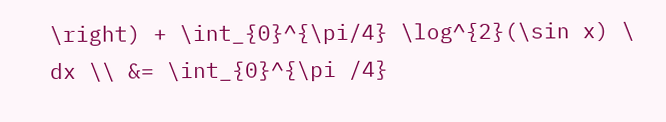\right) + \int_{0}^{\pi/4} \log^{2}(\sin x) \ dx \\ &= \int_{0}^{\pi /4}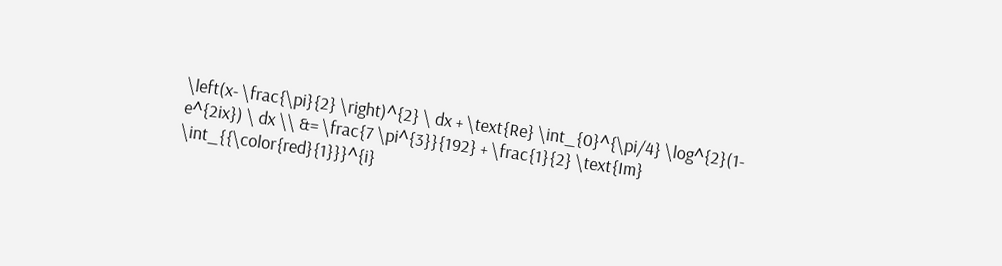\left(x- \frac{\pi}{2} \right)^{2} \ dx + \text{Re} \int_{0}^{\pi/4} \log^{2}(1-e^{2ix}) \ dx \\ &= \frac{7 \pi^{3}}{192} + \frac{1}{2} \text{Im} \int_{{\color{red}{1}}}^{i}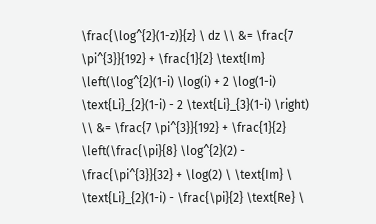\frac{\log^{2}(1-z)}{z} \ dz \\ &= \frac{7 \pi^{3}}{192} + \frac{1}{2} \text{Im} \left(\log^{2}(1-i) \log(i) + 2 \log(1-i) \text{Li}_{2}(1-i) - 2 \text{Li}_{3}(1-i) \right) \\ &= \frac{7 \pi^{3}}{192} + \frac{1}{2} \left(\frac{\pi}{8} \log^{2}(2) - \frac{\pi^{3}}{32} + \log(2) \ \text{Im} \ \text{Li}_{2}(1-i) - \frac{\pi}{2} \text{Re} \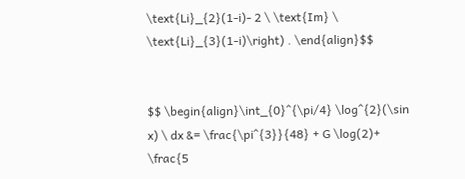\text{Li}_{2}(1-i)- 2 \ \text{Im} \ \text{Li}_{3}(1-i)\right) . \end{align}$$


$$ \begin{align}\int_{0}^{\pi/4} \log^{2}(\sin x) \ dx &= \frac{\pi^{3}}{48} + G \log(2)+ \frac{5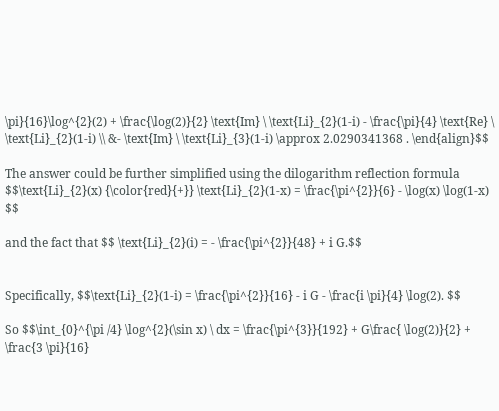\pi}{16}\log^{2}(2) + \frac{\log(2)}{2} \text{Im} \ \text{Li}_{2}(1-i) - \frac{\pi}{4} \text{Re} \ \text{Li}_{2}(1-i) \\ &- \text{Im} \ \text{Li}_{3}(1-i) \approx 2.0290341368 . \end{align}$$

The answer could be further simplified using the dilogarithm reflection formula $$\text{Li}_{2}(x) {\color{red}{+}} \text{Li}_{2}(1-x) = \frac{\pi^{2}}{6} - \log(x) \log(1-x) $$

and the fact that $$ \text{Li}_{2}(i) = - \frac{\pi^{2}}{48} + i G.$$


Specifically, $$\text{Li}_{2}(1-i) = \frac{\pi^{2}}{16} - i G - \frac{i \pi}{4} \log(2). $$

So $$\int_{0}^{\pi /4} \log^{2}(\sin x) \ dx = \frac{\pi^{3}}{192} + G\frac{ \log(2)}{2} + \frac{3 \pi}{16}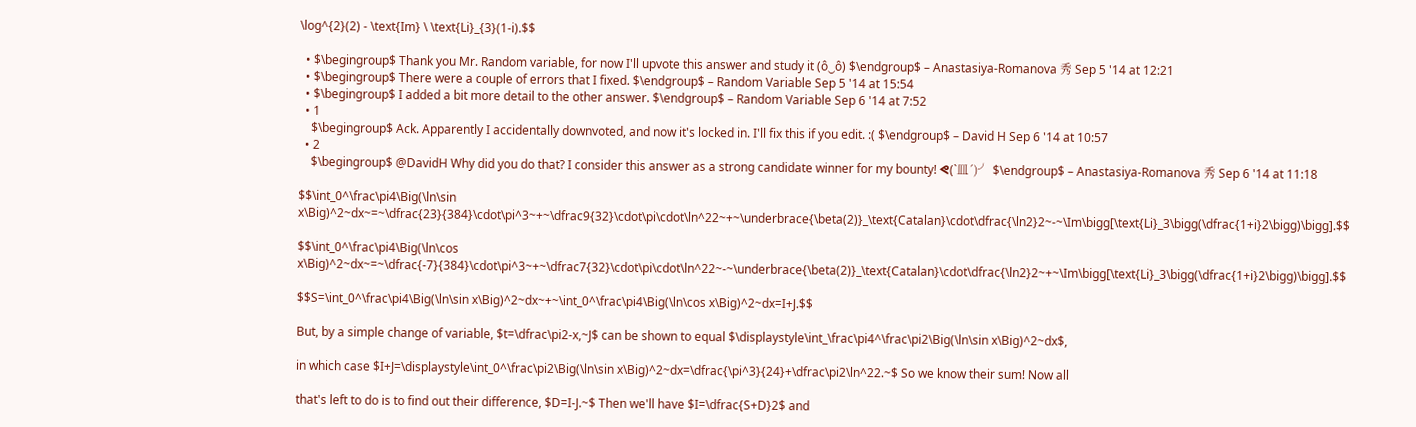\log^{2}(2) - \text{Im} \ \text{Li}_{3}(1-i).$$

  • $\begingroup$ Thank you Mr. Random variable, for now I'll upvote this answer and study it (ô‿ô) $\endgroup$ – Anastasiya-Romanova 秀 Sep 5 '14 at 12:21
  • $\begingroup$ There were a couple of errors that I fixed. $\endgroup$ – Random Variable Sep 5 '14 at 15:54
  • $\begingroup$ I added a bit more detail to the other answer. $\endgroup$ – Random Variable Sep 6 '14 at 7:52
  • 1
    $\begingroup$ Ack. Apparently I accidentally downvoted, and now it's locked in. I'll fix this if you edit. :( $\endgroup$ – David H Sep 6 '14 at 10:57
  • 2
    $\begingroup$ @DavidH Why did you do that? I consider this answer as a strong candidate winner for my bounty! ᕙ(`皿´)╯ $\endgroup$ – Anastasiya-Romanova 秀 Sep 6 '14 at 11:18

$$\int_0^\frac\pi4\Big(\ln\sin x\Big)^2~dx~=~\dfrac{23}{384}\cdot\pi^3~+~\dfrac9{32}\cdot\pi\cdot\ln^22~+~\underbrace{\beta(2)}_\text{Catalan}\cdot\dfrac{\ln2}2~-~\Im\bigg[\text{Li}_3\bigg(\dfrac{1+i}2\bigg)\bigg].$$

$$\int_0^\frac\pi4\Big(\ln\cos x\Big)^2~dx~=~\dfrac{-7}{384}\cdot\pi^3~+~\dfrac7{32}\cdot\pi\cdot\ln^22~-~\underbrace{\beta(2)}_\text{Catalan}\cdot\dfrac{\ln2}2~+~\Im\bigg[\text{Li}_3\bigg(\dfrac{1+i}2\bigg)\bigg].$$

$$S=\int_0^\frac\pi4\Big(\ln\sin x\Big)^2~dx~+~\int_0^\frac\pi4\Big(\ln\cos x\Big)^2~dx=I+J.$$

But, by a simple change of variable, $t=\dfrac\pi2-x,~J$ can be shown to equal $\displaystyle\int_\frac\pi4^\frac\pi2\Big(\ln\sin x\Big)^2~dx$,

in which case $I+J=\displaystyle\int_0^\frac\pi2\Big(\ln\sin x\Big)^2~dx=\dfrac{\pi^3}{24}+\dfrac\pi2\ln^22.~$ So we know their sum! Now all

that's left to do is to find out their difference, $D=I-J.~$ Then we'll have $I=\dfrac{S+D}2$ and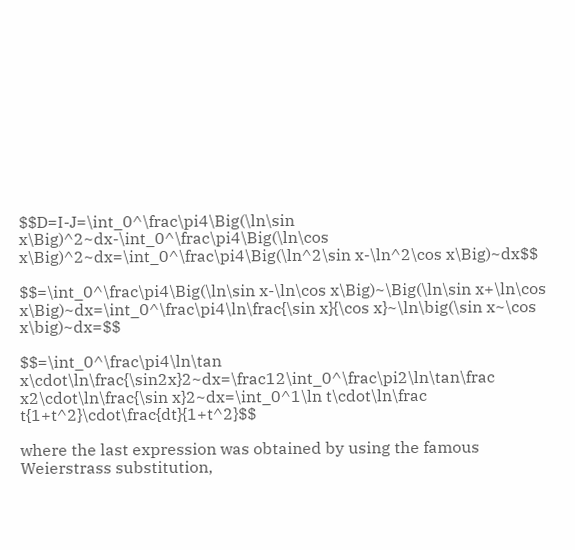$$D=I-J=\int_0^\frac\pi4\Big(\ln\sin x\Big)^2~dx-\int_0^\frac\pi4\Big(\ln\cos x\Big)^2~dx=\int_0^\frac\pi4\Big(\ln^2\sin x-\ln^2\cos x\Big)~dx$$

$$=\int_0^\frac\pi4\Big(\ln\sin x-\ln\cos x\Big)~\Big(\ln\sin x+\ln\cos x\Big)~dx=\int_0^\frac\pi4\ln\frac{\sin x}{\cos x}~\ln\big(\sin x~\cos x\big)~dx=$$

$$=\int_0^\frac\pi4\ln\tan x\cdot\ln\frac{\sin2x}2~dx=\frac12\int_0^\frac\pi2\ln\tan\frac x2\cdot\ln\frac{\sin x}2~dx=\int_0^1\ln t\cdot\ln\frac t{1+t^2}\cdot\frac{dt}{1+t^2}$$

where the last expression was obtained by using the famous Weierstrass substitution,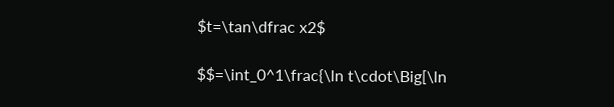$t=\tan\dfrac x2$

$$=\int_0^1\frac{\ln t\cdot\Big[\ln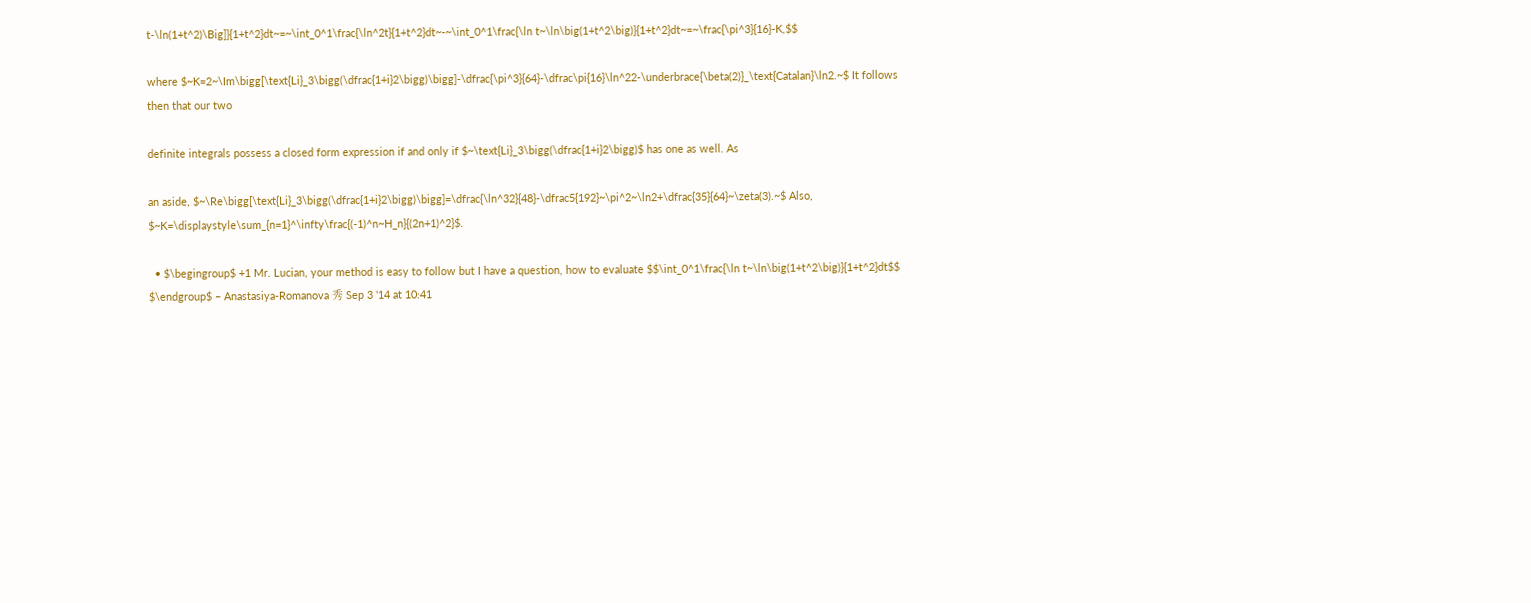t-\ln(1+t^2)\Big]}{1+t^2}dt~=~\int_0^1\frac{\ln^2t}{1+t^2}dt~-~\int_0^1\frac{\ln t~\ln\big(1+t^2\big)}{1+t^2}dt~=~\frac{\pi^3}{16}-K,$$

where $~K=2~\Im\bigg[\text{Li}_3\bigg(\dfrac{1+i}2\bigg)\bigg]-\dfrac{\pi^3}{64}-\dfrac\pi{16}\ln^22-\underbrace{\beta(2)}_\text{Catalan}\ln2.~$ It follows then that our two

definite integrals possess a closed form expression if and only if $~\text{Li}_3\bigg(\dfrac{1+i}2\bigg)$ has one as well. As

an aside, $~\Re\bigg[\text{Li}_3\bigg(\dfrac{1+i}2\bigg)\bigg]=\dfrac{\ln^32}{48}-\dfrac5{192}~\pi^2~\ln2+\dfrac{35}{64}~\zeta(3).~$ Also, $~K=\displaystyle\sum_{n=1}^\infty\frac{(-1)^n~H_n}{(2n+1)^2}$.

  • $\begingroup$ +1 Mr. Lucian, your method is easy to follow but I have a question, how to evaluate $$\int_0^1\frac{\ln t~\ln\big(1+t^2\big)}{1+t^2}dt$$ $\endgroup$ – Anastasiya-Romanova 秀 Sep 3 '14 at 10:41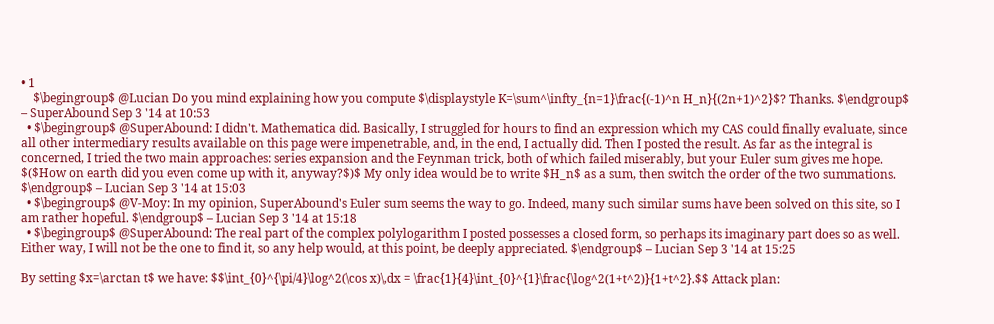• 1
    $\begingroup$ @Lucian Do you mind explaining how you compute $\displaystyle K=\sum^\infty_{n=1}\frac{(-1)^n H_n}{(2n+1)^2}$? Thanks. $\endgroup$ – SuperAbound Sep 3 '14 at 10:53
  • $\begingroup$ @SuperAbound: I didn't. Mathematica did. Basically, I struggled for hours to find an expression which my CAS could finally evaluate, since all other intermediary results available on this page were impenetrable, and, in the end, I actually did. Then I posted the result. As far as the integral is concerned, I tried the two main approaches: series expansion and the Feynman trick, both of which failed miserably, but your Euler sum gives me hope. $($How on earth did you even come up with it, anyway?$)$ My only idea would be to write $H_n$ as a sum, then switch the order of the two summations. $\endgroup$ – Lucian Sep 3 '14 at 15:03
  • $\begingroup$ @V-Moy: In my opinion, SuperAbound's Euler sum seems the way to go. Indeed, many such similar sums have been solved on this site, so I am rather hopeful. $\endgroup$ – Lucian Sep 3 '14 at 15:18
  • $\begingroup$ @SuperAbound: The real part of the complex polylogarithm I posted possesses a closed form, so perhaps its imaginary part does so as well. Either way, I will not be the one to find it, so any help would, at this point, be deeply appreciated. $\endgroup$ – Lucian Sep 3 '14 at 15:25

By setting $x=\arctan t$ we have: $$\int_{0}^{\pi/4}\log^2(\cos x)\,dx = \frac{1}{4}\int_{0}^{1}\frac{\log^2(1+t^2)}{1+t^2}.$$ Attack plan: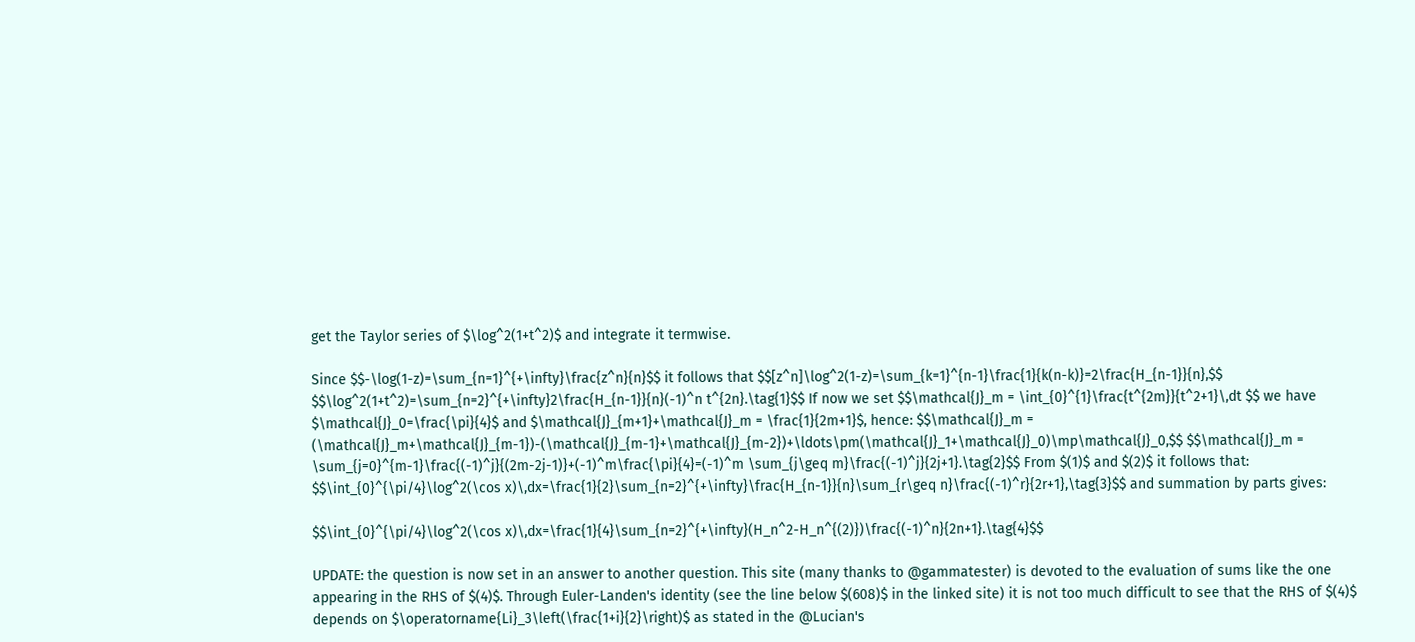get the Taylor series of $\log^2(1+t^2)$ and integrate it termwise.

Since $$-\log(1-z)=\sum_{n=1}^{+\infty}\frac{z^n}{n}$$ it follows that $$[z^n]\log^2(1-z)=\sum_{k=1}^{n-1}\frac{1}{k(n-k)}=2\frac{H_{n-1}}{n},$$ $$\log^2(1+t^2)=\sum_{n=2}^{+\infty}2\frac{H_{n-1}}{n}(-1)^n t^{2n}.\tag{1}$$ If now we set $$\mathcal{J}_m = \int_{0}^{1}\frac{t^{2m}}{t^2+1}\,dt $$ we have $\mathcal{J}_0=\frac{\pi}{4}$ and $\mathcal{J}_{m+1}+\mathcal{J}_m = \frac{1}{2m+1}$, hence: $$\mathcal{J}_m = (\mathcal{J}_m+\mathcal{J}_{m-1})-(\mathcal{J}_{m-1}+\mathcal{J}_{m-2})+\ldots\pm(\mathcal{J}_1+\mathcal{J}_0)\mp\mathcal{J}_0,$$ $$\mathcal{J}_m = \sum_{j=0}^{m-1}\frac{(-1)^j}{(2m-2j-1)}+(-1)^m\frac{\pi}{4}=(-1)^m \sum_{j\geq m}\frac{(-1)^j}{2j+1}.\tag{2}$$ From $(1)$ and $(2)$ it follows that: $$\int_{0}^{\pi/4}\log^2(\cos x)\,dx=\frac{1}{2}\sum_{n=2}^{+\infty}\frac{H_{n-1}}{n}\sum_{r\geq n}\frac{(-1)^r}{2r+1},\tag{3}$$ and summation by parts gives:

$$\int_{0}^{\pi/4}\log^2(\cos x)\,dx=\frac{1}{4}\sum_{n=2}^{+\infty}(H_n^2-H_n^{(2)})\frac{(-1)^n}{2n+1}.\tag{4}$$

UPDATE: the question is now set in an answer to another question. This site (many thanks to @gammatester) is devoted to the evaluation of sums like the one appearing in the RHS of $(4)$. Through Euler-Landen's identity (see the line below $(608)$ in the linked site) it is not too much difficult to see that the RHS of $(4)$ depends on $\operatorname{Li}_3\left(\frac{1+i}{2}\right)$ as stated in the @Lucian's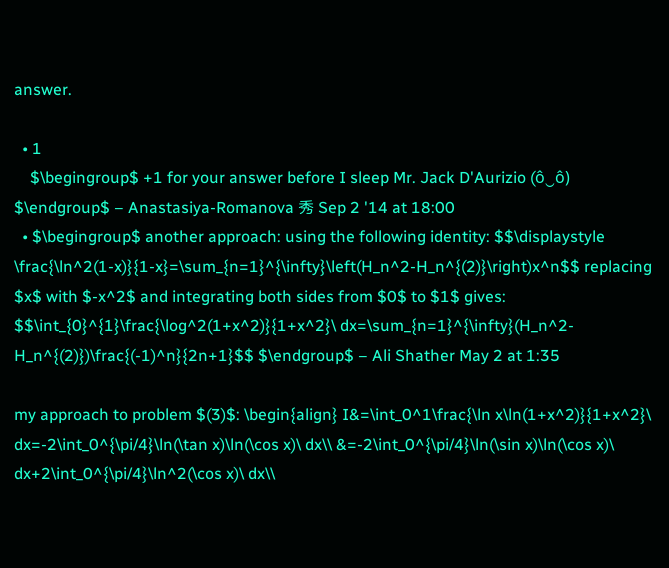answer.

  • 1
    $\begingroup$ +1 for your answer before I sleep Mr. Jack D'Aurizio (ô‿ô) $\endgroup$ – Anastasiya-Romanova 秀 Sep 2 '14 at 18:00
  • $\begingroup$ another approach: using the following identity: $$\displaystyle \frac{\ln^2(1-x)}{1-x}=\sum_{n=1}^{\infty}\left(H_n^2-H_n^{(2)}\right)x^n$$ replacing $x$ with $-x^2$ and integrating both sides from $0$ to $1$ gives: $$\int_{0}^{1}\frac{\log^2(1+x^2)}{1+x^2}\ dx=\sum_{n=1}^{\infty}(H_n^2-H_n^{(2)})\frac{(-1)^n}{2n+1}$$ $\endgroup$ – Ali Shather May 2 at 1:35

my approach to problem $(3)$: \begin{align} I&=\int_0^1\frac{\ln x\ln(1+x^2)}{1+x^2}\ dx=-2\int_0^{\pi/4}\ln(\tan x)\ln(\cos x)\ dx\\ &=-2\int_0^{\pi/4}\ln(\sin x)\ln(\cos x)\ dx+2\int_0^{\pi/4}\ln^2(\cos x)\ dx\\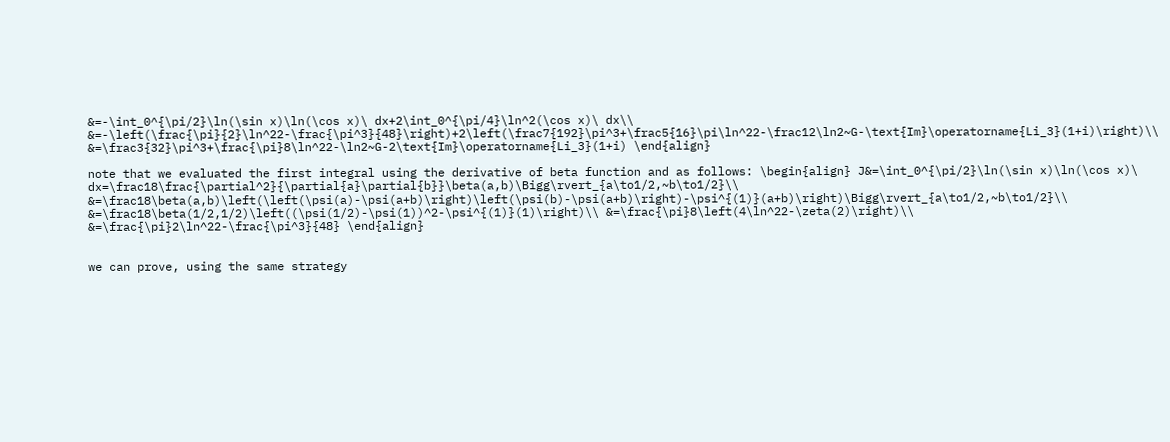&=-\int_0^{\pi/2}\ln(\sin x)\ln(\cos x)\ dx+2\int_0^{\pi/4}\ln^2(\cos x)\ dx\\ &=-\left(\frac{\pi}{2}\ln^22-\frac{\pi^3}{48}\right)+2\left(\frac7{192}\pi^3+\frac5{16}\pi\ln^22-\frac12\ln2~G-\text{Im}\operatorname{Li_3}(1+i)\right)\\ &=\frac3{32}\pi^3+\frac{\pi}8\ln^22-\ln2~G-2\text{Im}\operatorname{Li_3}(1+i) \end{align}

note that we evaluated the first integral using the derivative of beta function and as follows: \begin{align} J&=\int_0^{\pi/2}\ln(\sin x)\ln(\cos x)\ dx=\frac18\frac{\partial^2}{\partial{a}\partial{b}}\beta(a,b)\Bigg\rvert_{a\to1/2,~b\to1/2}\\ &=\frac18\beta(a,b)\left(\left(\psi(a)-\psi(a+b)\right)\left(\psi(b)-\psi(a+b)\right)-\psi^{(1)}(a+b)\right)\Bigg\rvert_{a\to1/2,~b\to1/2}\\ &=\frac18\beta(1/2,1/2)\left((\psi(1/2)-\psi(1))^2-\psi^{(1)}(1)\right)\\ &=\frac{\pi}8\left(4\ln^22-\zeta(2)\right)\\ &=\frac{\pi}2\ln^22-\frac{\pi^3}{48} \end{align}


we can prove, using the same strategy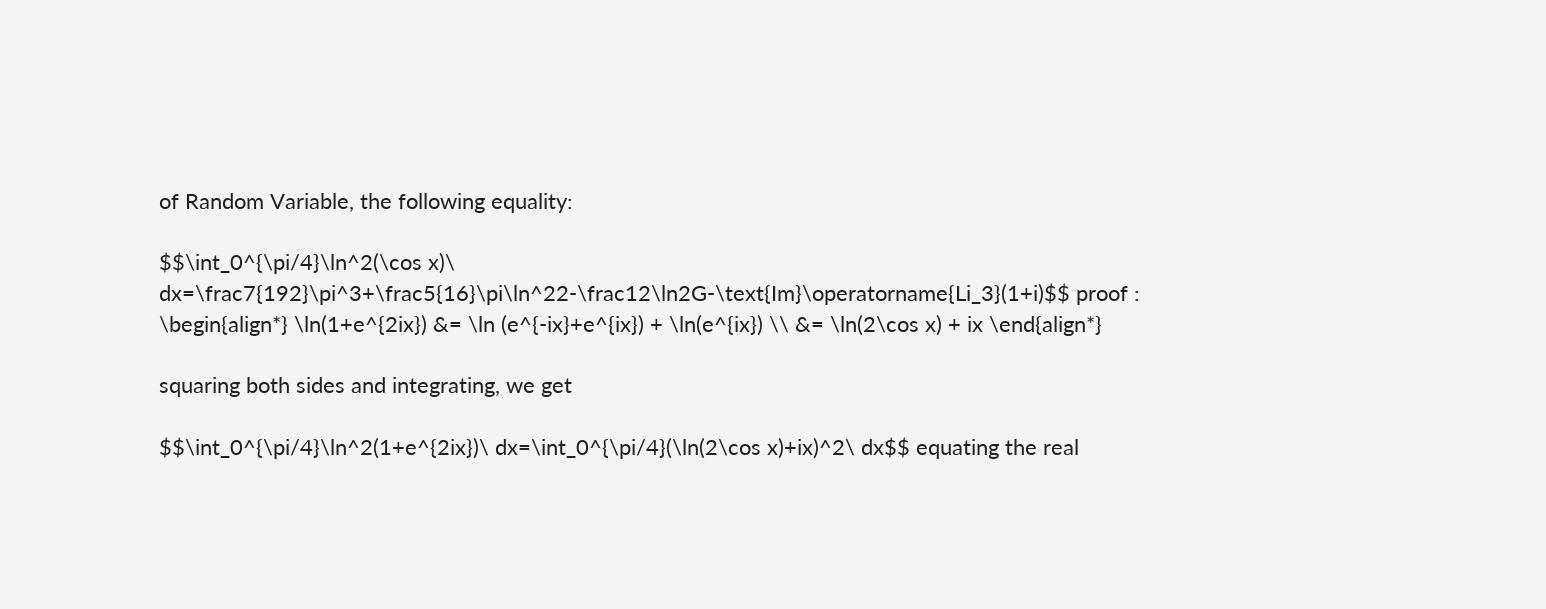of Random Variable, the following equality:

$$\int_0^{\pi/4}\ln^2(\cos x)\ dx=\frac7{192}\pi^3+\frac5{16}\pi\ln^22-\frac12\ln2G-\text{Im}\operatorname{Li_3}(1+i)$$ proof :
\begin{align*} \ln(1+e^{2ix}) &= \ln (e^{-ix}+e^{ix}) + \ln(e^{ix}) \\ &= \ln(2\cos x) + ix \end{align*}

squaring both sides and integrating, we get

$$\int_0^{\pi/4}\ln^2(1+e^{2ix})\ dx=\int_0^{\pi/4}(\ln(2\cos x)+ix)^2\ dx$$ equating the real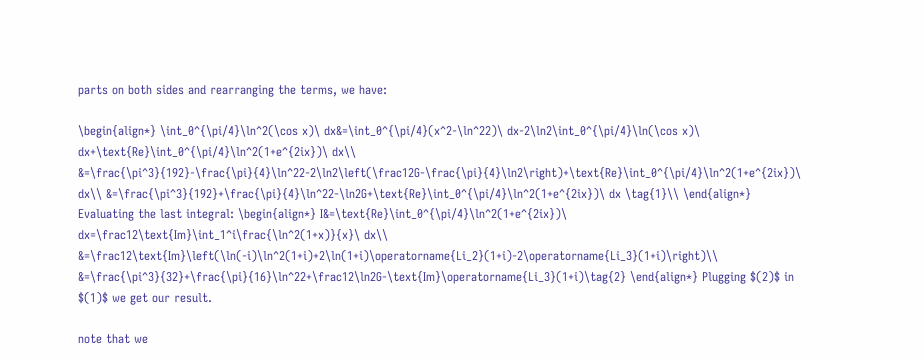parts on both sides and rearranging the terms, we have:

\begin{align*} \int_0^{\pi/4}\ln^2(\cos x)\ dx&=\int_0^{\pi/4}(x^2-\ln^22)\ dx-2\ln2\int_0^{\pi/4}\ln(\cos x)\ dx+\text{Re}\int_0^{\pi/4}\ln^2(1+e^{2ix})\ dx\\ &=\frac{\pi^3}{192}-\frac{\pi}{4}\ln^22-2\ln2\left(\frac12G-\frac{\pi}{4}\ln2\right)+\text{Re}\int_0^{\pi/4}\ln^2(1+e^{2ix})\ dx\\ &=\frac{\pi^3}{192}+\frac{\pi}{4}\ln^22-\ln2G+\text{Re}\int_0^{\pi/4}\ln^2(1+e^{2ix})\ dx \tag{1}\\ \end{align*} Evaluating the last integral: \begin{align*} I&=\text{Re}\int_0^{\pi/4}\ln^2(1+e^{2ix})\ dx=\frac12\text{Im}\int_1^i\frac{\ln^2(1+x)}{x}\ dx\\ &=\frac12\text{Im}\left(\ln(-i)\ln^2(1+i)+2\ln(1+i)\operatorname{Li_2}(1+i)-2\operatorname{Li_3}(1+i)\right)\\ &=\frac{\pi^3}{32}+\frac{\pi}{16}\ln^22+\frac12\ln2G-\text{Im}\operatorname{Li_3}(1+i)\tag{2} \end{align*} Plugging $(2)$ in $(1)$ we get our result.

note that we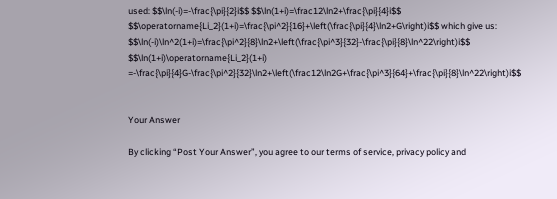used: $$\ln(-i)=-\frac{\pi}{2}i$$ $$\ln(1+i)=\frac12\ln2+\frac{\pi}{4}i$$ $$\operatorname{Li_2}(1+i)=\frac{\pi^2}{16}+\left(\frac{\pi}{4}\ln2+G\right)i$$ which give us: $$\ln(-i)\ln^2(1+i)=\frac{\pi^2}{8}\ln2+\left(\frac{\pi^3}{32}-\frac{\pi}{8}\ln^22\right)i$$ $$\ln(1+i)\operatorname{Li_2}(1+i) =-\frac{\pi}{4}G-\frac{\pi^2}{32}\ln2+\left(\frac12\ln2G+\frac{\pi^3}{64}+\frac{\pi}{8}\ln^22\right)i$$


Your Answer

By clicking “Post Your Answer”, you agree to our terms of service, privacy policy and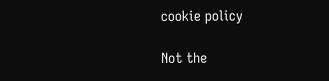cookie policy

Not the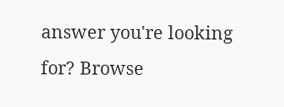answer you're looking for? Browse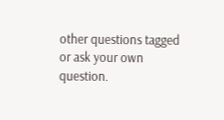other questions tagged or ask your own question.